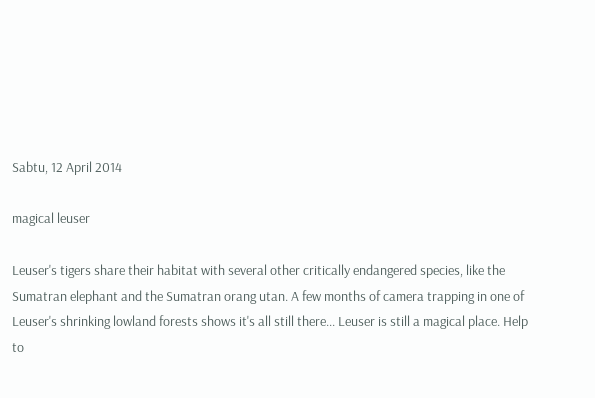Sabtu, 12 April 2014

magical leuser

Leuser's tigers share their habitat with several other critically endangered species, like the Sumatran elephant and the Sumatran orang utan. A few months of camera trapping in one of Leuser's shrinking lowland forests shows it's all still there... Leuser is still a magical place. Help to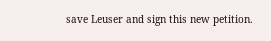save Leuser and sign this new petition.